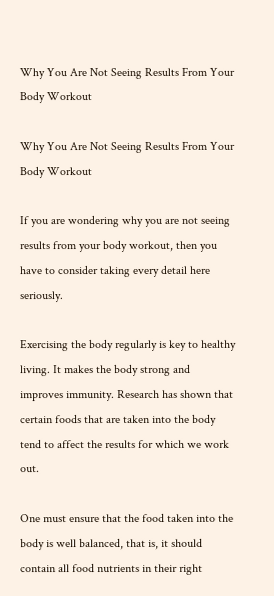Why You Are Not Seeing Results From Your Body Workout

Why You Are Not Seeing Results From Your Body Workout

If you are wondering why you are not seeing results from your body workout, then you have to consider taking every detail here seriously.

Exercising the body regularly is key to healthy living. It makes the body strong and improves immunity. Research has shown that certain foods that are taken into the body tend to affect the results for which we work out.

One must ensure that the food taken into the body is well balanced, that is, it should contain all food nutrients in their right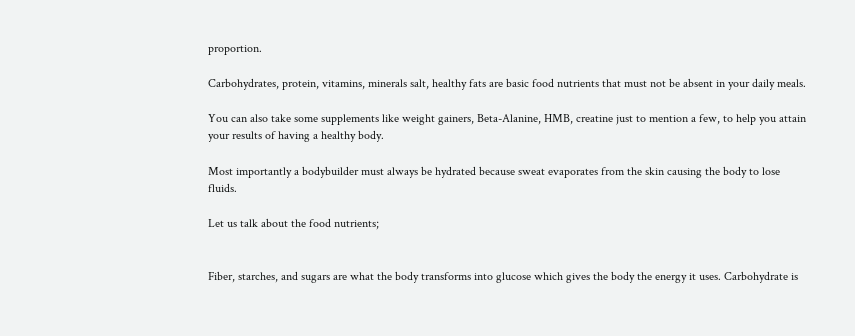proportion.

Carbohydrates, protein, vitamins, minerals salt, healthy fats are basic food nutrients that must not be absent in your daily meals.

You can also take some supplements like weight gainers, Beta-Alanine, HMB, creatine just to mention a few, to help you attain your results of having a healthy body.

Most importantly a bodybuilder must always be hydrated because sweat evaporates from the skin causing the body to lose fluids.

Let us talk about the food nutrients;


Fiber, starches, and sugars are what the body transforms into glucose which gives the body the energy it uses. Carbohydrate is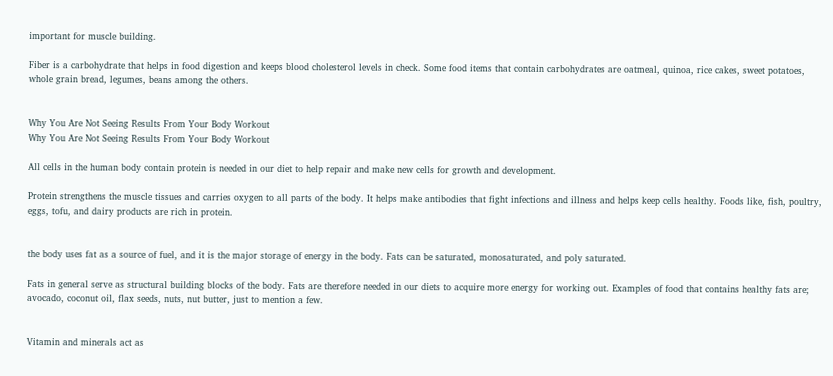important for muscle building.

Fiber is a carbohydrate that helps in food digestion and keeps blood cholesterol levels in check. Some food items that contain carbohydrates are oatmeal, quinoa, rice cakes, sweet potatoes, whole grain bread, legumes, beans among the others.


Why You Are Not Seeing Results From Your Body Workout
Why You Are Not Seeing Results From Your Body Workout

All cells in the human body contain protein is needed in our diet to help repair and make new cells for growth and development.

Protein strengthens the muscle tissues and carries oxygen to all parts of the body. It helps make antibodies that fight infections and illness and helps keep cells healthy. Foods like, fish, poultry, eggs, tofu, and dairy products are rich in protein.


the body uses fat as a source of fuel, and it is the major storage of energy in the body. Fats can be saturated, monosaturated, and poly saturated.

Fats in general serve as structural building blocks of the body. Fats are therefore needed in our diets to acquire more energy for working out. Examples of food that contains healthy fats are; avocado, coconut oil, flax seeds, nuts, nut butter, just to mention a few.


Vitamin and minerals act as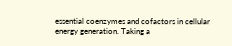essential coenzymes and cofactors in cellular energy generation. Taking a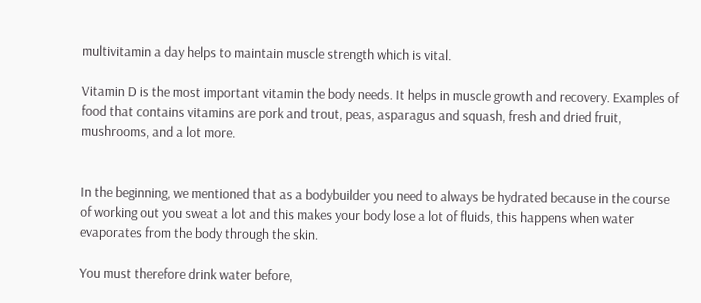multivitamin a day helps to maintain muscle strength which is vital.

Vitamin D is the most important vitamin the body needs. It helps in muscle growth and recovery. Examples of food that contains vitamins are pork and trout, peas, asparagus and squash, fresh and dried fruit, mushrooms, and a lot more.


In the beginning, we mentioned that as a bodybuilder you need to always be hydrated because in the course of working out you sweat a lot and this makes your body lose a lot of fluids, this happens when water evaporates from the body through the skin.

You must therefore drink water before,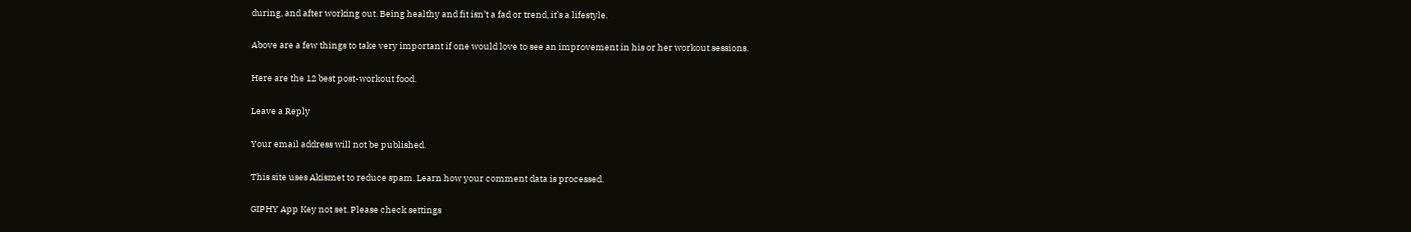during, and after working out. Being healthy and fit isn’t a fad or trend, it’s a lifestyle.

Above are a few things to take very important if one would love to see an improvement in his or her workout sessions.

Here are the 12 best post-workout food.

Leave a Reply

Your email address will not be published.

This site uses Akismet to reduce spam. Learn how your comment data is processed.

GIPHY App Key not set. Please check settings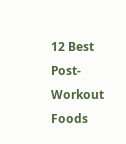12 Best Post-Workout Foods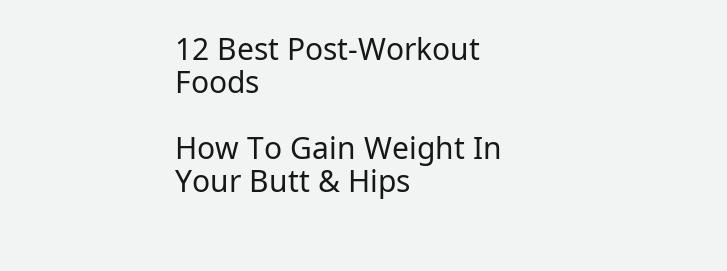12 Best Post-Workout Foods

How To Gain Weight In Your Butt & Hips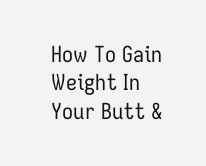How To Gain Weight In Your Butt &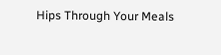Hips Through Your Meals